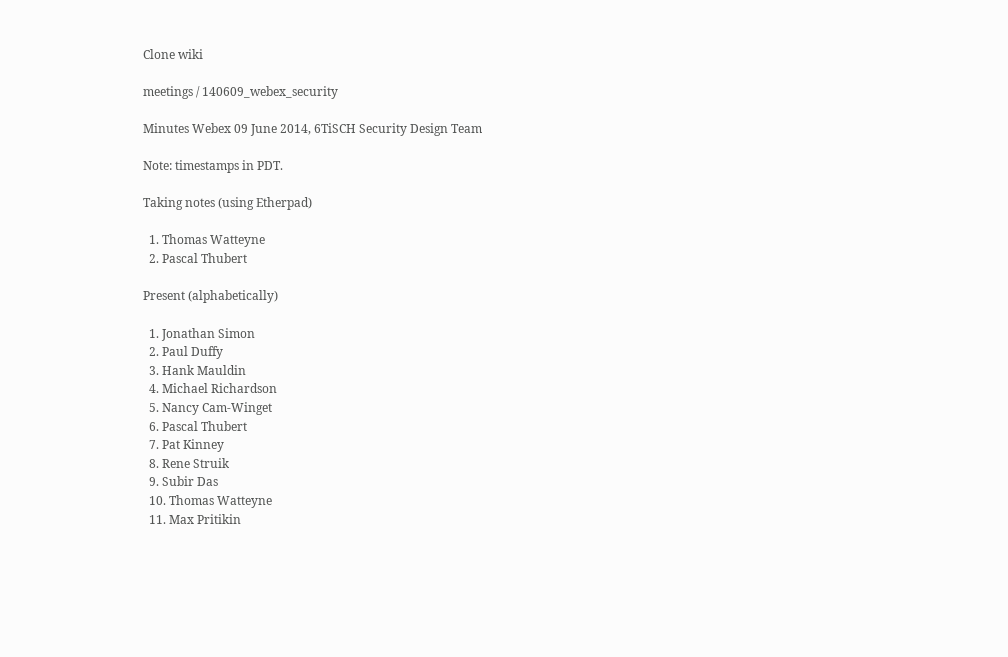Clone wiki

meetings / 140609_webex_security

Minutes Webex 09 June 2014, 6TiSCH Security Design Team

Note: timestamps in PDT.

Taking notes (using Etherpad)

  1. Thomas Watteyne
  2. Pascal Thubert

Present (alphabetically)

  1. Jonathan Simon
  2. Paul Duffy
  3. Hank Mauldin
  4. Michael Richardson
  5. Nancy Cam-Winget
  6. Pascal Thubert
  7. Pat Kinney
  8. Rene Struik
  9. Subir Das
  10. Thomas Watteyne
  11. Max Pritikin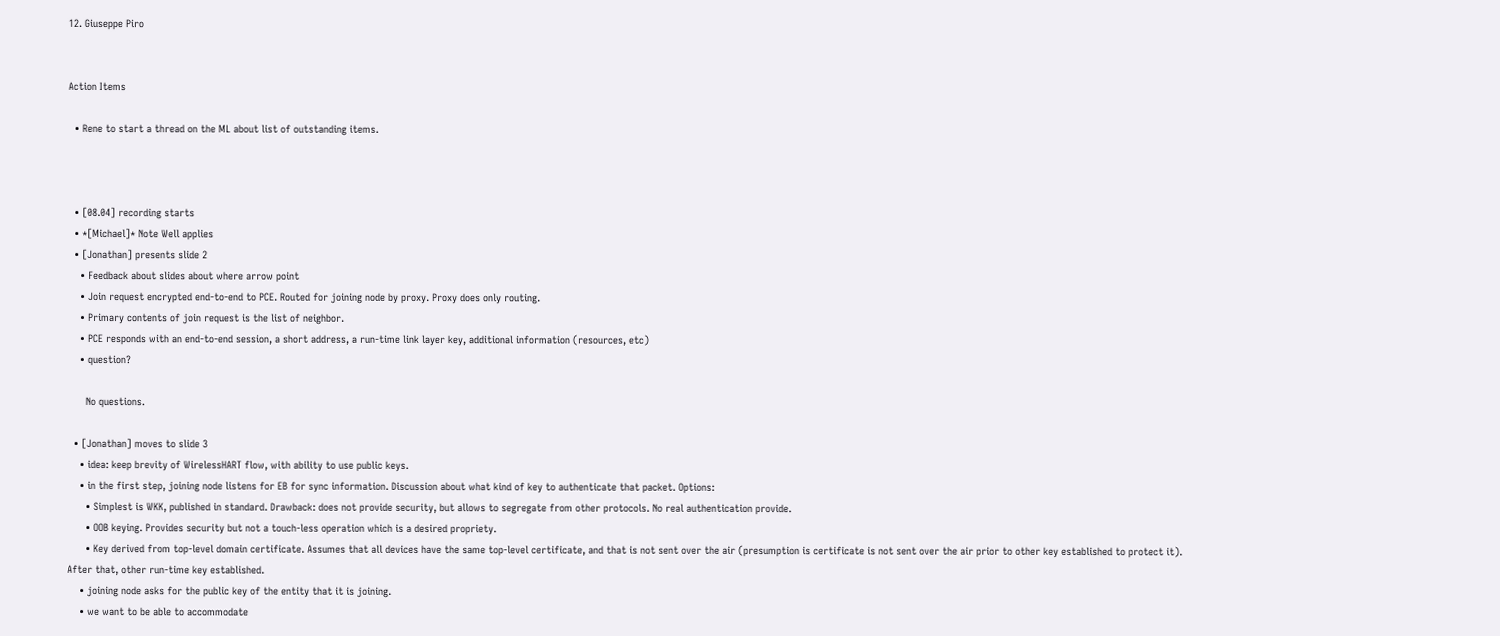12. Giuseppe Piro


Action Items

  • Rene to start a thread on the ML about list of outstanding items.



  • [08.04] recording starts
  • *[Michael]* Note Well applies
  • [Jonathan] presents slide 2
    • Feedback about slides about where arrow point
    • Join request encrypted end-to-end to PCE. Routed for joining node by proxy. Proxy does only routing.
    • Primary contents of join request is the list of neighbor.
    • PCE responds with an end-to-end session, a short address, a run-time link layer key, additional information (resources, etc)
    • question?

      No questions.

  • [Jonathan] moves to slide 3
    • idea: keep brevity of WirelessHART flow, with ability to use public keys.
    • in the first step, joining node listens for EB for sync information. Discussion about what kind of key to authenticate that packet. Options:
      • Simplest is WKK, published in standard. Drawback: does not provide security, but allows to segregate from other protocols. No real authentication provide.
      • OOB keying. Provides security but not a touch-less operation which is a desired propriety.
      • Key derived from top-level domain certificate. Assumes that all devices have the same top-level certificate, and that is not sent over the air (presumption is certificate is not sent over the air prior to other key established to protect it). After that, other run-time key established.
    • joining node asks for the public key of the entity that it is joining.
    • we want to be able to accommodate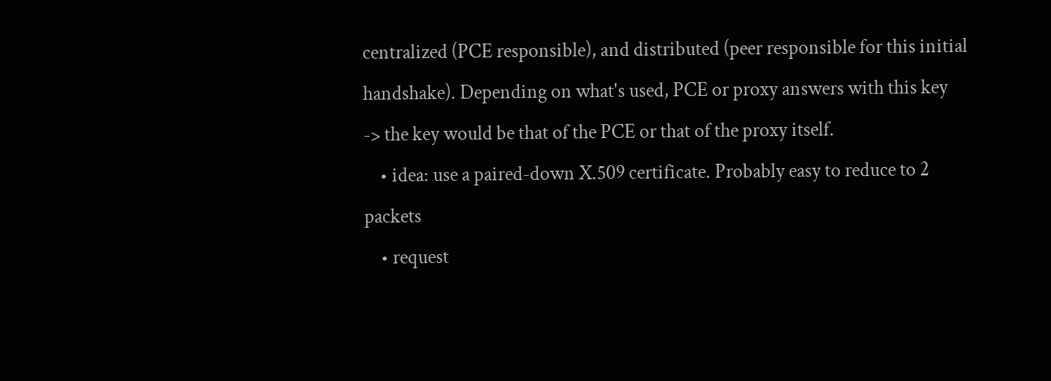centralized (PCE responsible), and distributed (peer responsible for this initial handshake). Depending on what's used, PCE or proxy answers with this key -> the key would be that of the PCE or that of the proxy itself.
    • idea: use a paired-down X.509 certificate. Probably easy to reduce to 2 packets
    • request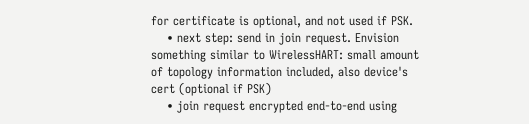for certificate is optional, and not used if PSK.
    • next step: send in join request. Envision something similar to WirelessHART: small amount of topology information included, also device's cert (optional if PSK)
    • join request encrypted end-to-end using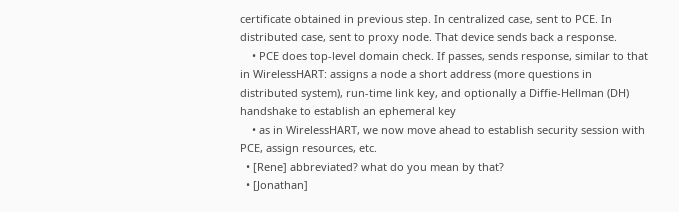certificate obtained in previous step. In centralized case, sent to PCE. In distributed case, sent to proxy node. That device sends back a response.
    • PCE does top-level domain check. If passes, sends response, similar to that in WirelessHART: assigns a node a short address (more questions in distributed system), run-time link key, and optionally a Diffie-Hellman (DH) handshake to establish an ephemeral key
    • as in WirelessHART, we now move ahead to establish security session with PCE, assign resources, etc.
  • [Rene] abbreviated? what do you mean by that?
  • [Jonathan]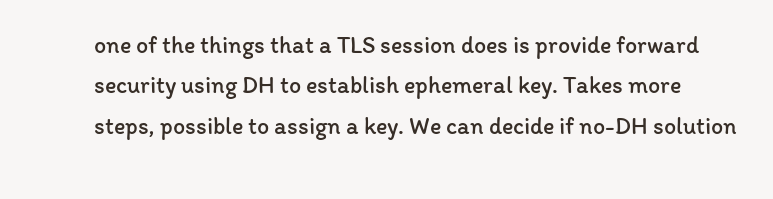one of the things that a TLS session does is provide forward security using DH to establish ephemeral key. Takes more steps, possible to assign a key. We can decide if no-DH solution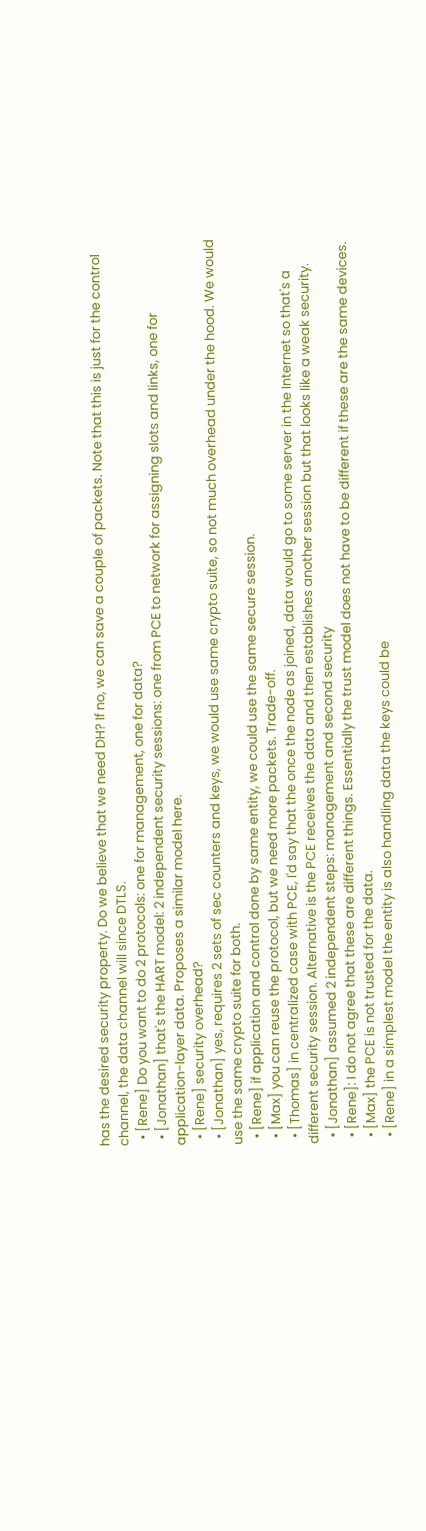has the desired security property. Do we believe that we need DH? If no, we can save a couple of packets. Note that this is just for the control channel, the data channel will since DTLS.
  • [Rene] Do you want to do 2 protocols: one for management, one for data?
  • [Jonathan] that's the HART model: 2 independent security sessions: one from PCE to network for assigning slots and links, one for application-layer data. Proposes a similar model here.
  • [Rene] security overhead?
  • [Jonathan] yes, requires 2 sets of sec counters and keys, we would use same crypto suite, so not much overhead under the hood. We would use the same crypto suite for both.
  • [Rene] if application and control done by same entity, we could use the same secure session.
  • [Max] you can reuse the protocol, but we need more packets. Trade-off.
  • [Thomas] in centralized case with PCE, I'd say that the once the node as joined, data would go to some server in the Internet so that's a different security session. Alternative is the PCE receives the data and then establishes another session but that looks like a weak security.
  • [Jonathan] assumed 2 independent steps: management and second security
  • [Rene]: I do not agree that these are different things. Essentially the trust model does not have to be different if these are the same devices.
  • [Max] the PCE is not trusted for the data.
  • [Rene] in a simplest model the entity is also handling data the keys could be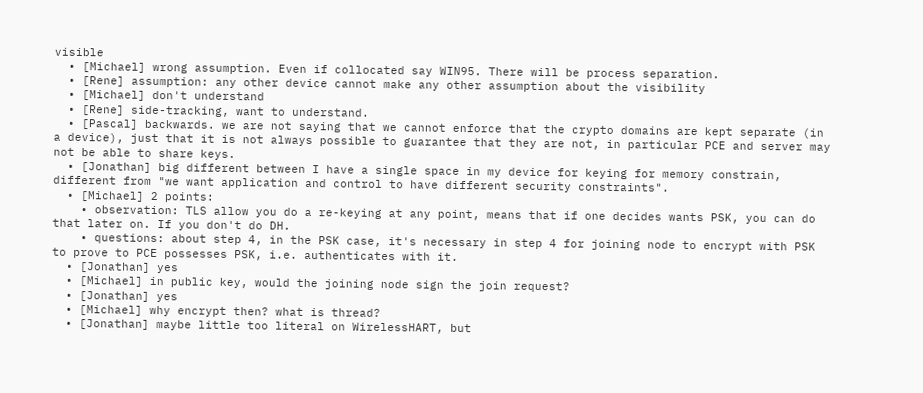visible
  • [Michael] wrong assumption. Even if collocated say WIN95. There will be process separation.
  • [Rene] assumption: any other device cannot make any other assumption about the visibility
  • [Michael] don't understand
  • [Rene] side-tracking, want to understand.
  • [Pascal] backwards. we are not saying that we cannot enforce that the crypto domains are kept separate (in a device), just that it is not always possible to guarantee that they are not, in particular PCE and server may not be able to share keys.
  • [Jonathan] big different between I have a single space in my device for keying for memory constrain, different from "we want application and control to have different security constraints".
  • [Michael] 2 points:
    • observation: TLS allow you do a re-keying at any point, means that if one decides wants PSK, you can do that later on. If you don't do DH.
    • questions: about step 4, in the PSK case, it's necessary in step 4 for joining node to encrypt with PSK to prove to PCE possesses PSK, i.e. authenticates with it.
  • [Jonathan] yes
  • [Michael] in public key, would the joining node sign the join request?
  • [Jonathan] yes
  • [Michael] why encrypt then? what is thread?
  • [Jonathan] maybe little too literal on WirelessHART, but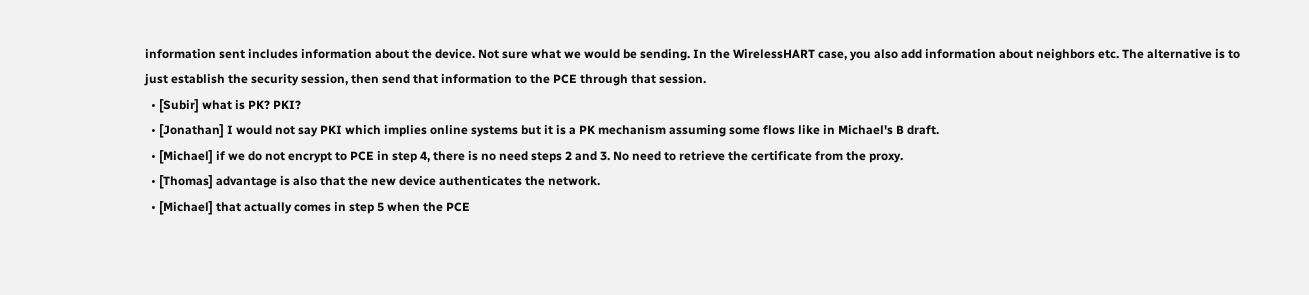information sent includes information about the device. Not sure what we would be sending. In the WirelessHART case, you also add information about neighbors etc. The alternative is to just establish the security session, then send that information to the PCE through that session.
  • [Subir] what is PK? PKI?
  • [Jonathan] I would not say PKI which implies online systems but it is a PK mechanism assuming some flows like in Michael's B draft.
  • [Michael] if we do not encrypt to PCE in step 4, there is no need steps 2 and 3. No need to retrieve the certificate from the proxy.
  • [Thomas] advantage is also that the new device authenticates the network.
  • [Michael] that actually comes in step 5 when the PCE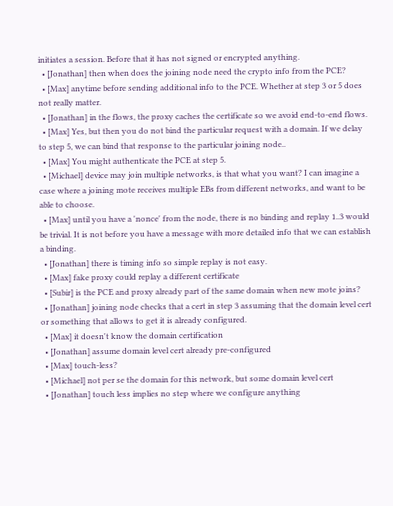initiates a session. Before that it has not signed or encrypted anything.
  • [Jonathan] then when does the joining node need the crypto info from the PCE?
  • [Max] anytime before sending additional info to the PCE. Whether at step 3 or 5 does not really matter.
  • [Jonathan] in the flows, the proxy caches the certificate so we avoid end-to-end flows.
  • [Max] Yes, but then you do not bind the particular request with a domain. If we delay to step 5, we can bind that response to the particular joining node..
  • [Max] You might authenticate the PCE at step 5.
  • [Michael] device may join multiple networks, is that what you want? I can imagine a case where a joining mote receives multiple EBs from different networks, and want to be able to choose.
  • [Max] until you have a 'nonce' from the node, there is no binding and replay 1..3 would be trivial. It is not before you have a message with more detailed info that we can establish a binding.
  • [Jonathan] there is timing info so simple replay is not easy.
  • [Max] fake proxy could replay a different certificate
  • [Subir] is the PCE and proxy already part of the same domain when new mote joins?
  • [Jonathan] joining node checks that a cert in step 3 assuming that the domain level cert or something that allows to get it is already configured.
  • [Max] it doesn't know the domain certification
  • [Jonathan] assume domain level cert already pre-configured
  • [Max] touch-less?
  • [Michael] not per se the domain for this network, but some domain level cert
  • [Jonathan] touch less implies no step where we configure anything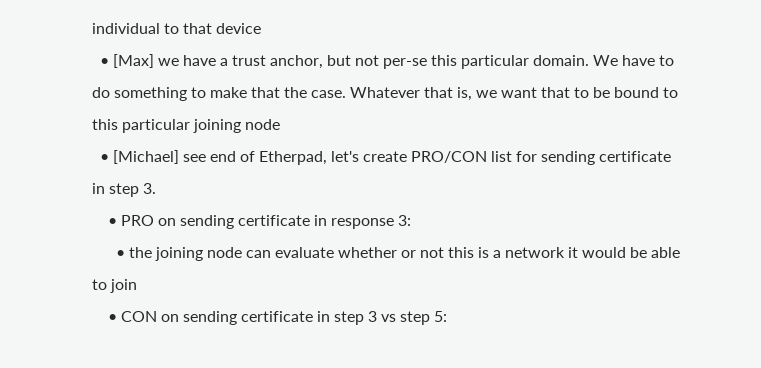individual to that device
  • [Max] we have a trust anchor, but not per-se this particular domain. We have to do something to make that the case. Whatever that is, we want that to be bound to this particular joining node
  • [Michael] see end of Etherpad, let's create PRO/CON list for sending certificate in step 3.
    • PRO on sending certificate in response 3:
      • the joining node can evaluate whether or not this is a network it would be able to join
    • CON on sending certificate in step 3 vs step 5: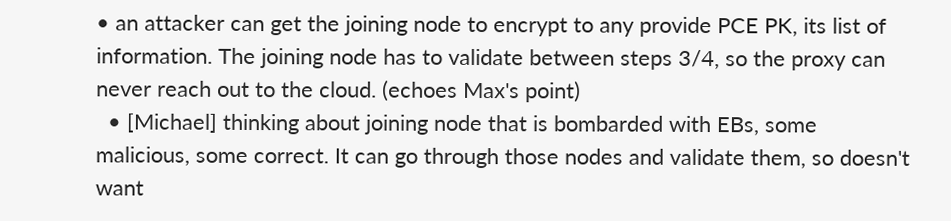• an attacker can get the joining node to encrypt to any provide PCE PK, its list of information. The joining node has to validate between steps 3/4, so the proxy can never reach out to the cloud. (echoes Max's point)
  • [Michael] thinking about joining node that is bombarded with EBs, some malicious, some correct. It can go through those nodes and validate them, so doesn't want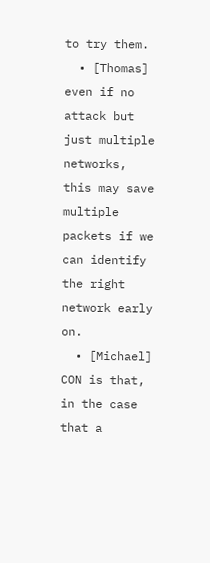to try them.
  • [Thomas] even if no attack but just multiple networks, this may save multiple packets if we can identify the right network early on.
  • [Michael] CON is that, in the case that a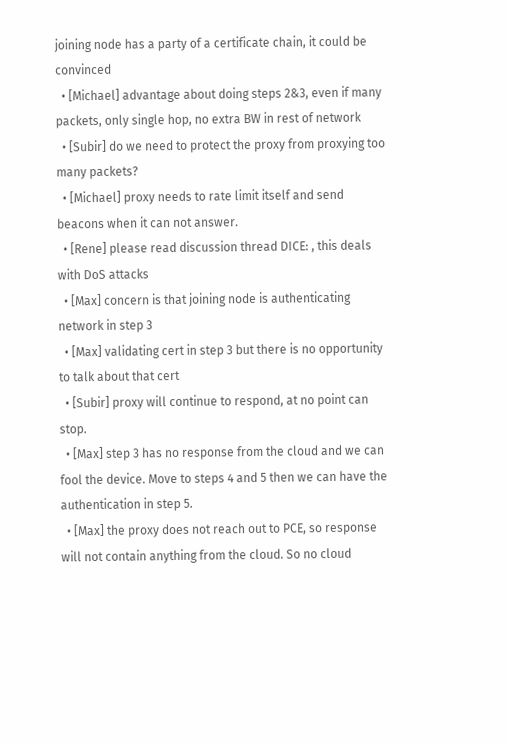joining node has a party of a certificate chain, it could be convinced
  • [Michael] advantage about doing steps 2&3, even if many packets, only single hop, no extra BW in rest of network
  • [Subir] do we need to protect the proxy from proxying too many packets?
  • [Michael] proxy needs to rate limit itself and send beacons when it can not answer.
  • [Rene] please read discussion thread DICE: , this deals with DoS attacks
  • [Max] concern is that joining node is authenticating network in step 3
  • [Max] validating cert in step 3 but there is no opportunity to talk about that cert
  • [Subir] proxy will continue to respond, at no point can stop.
  • [Max] step 3 has no response from the cloud and we can fool the device. Move to steps 4 and 5 then we can have the authentication in step 5.
  • [Max] the proxy does not reach out to PCE, so response will not contain anything from the cloud. So no cloud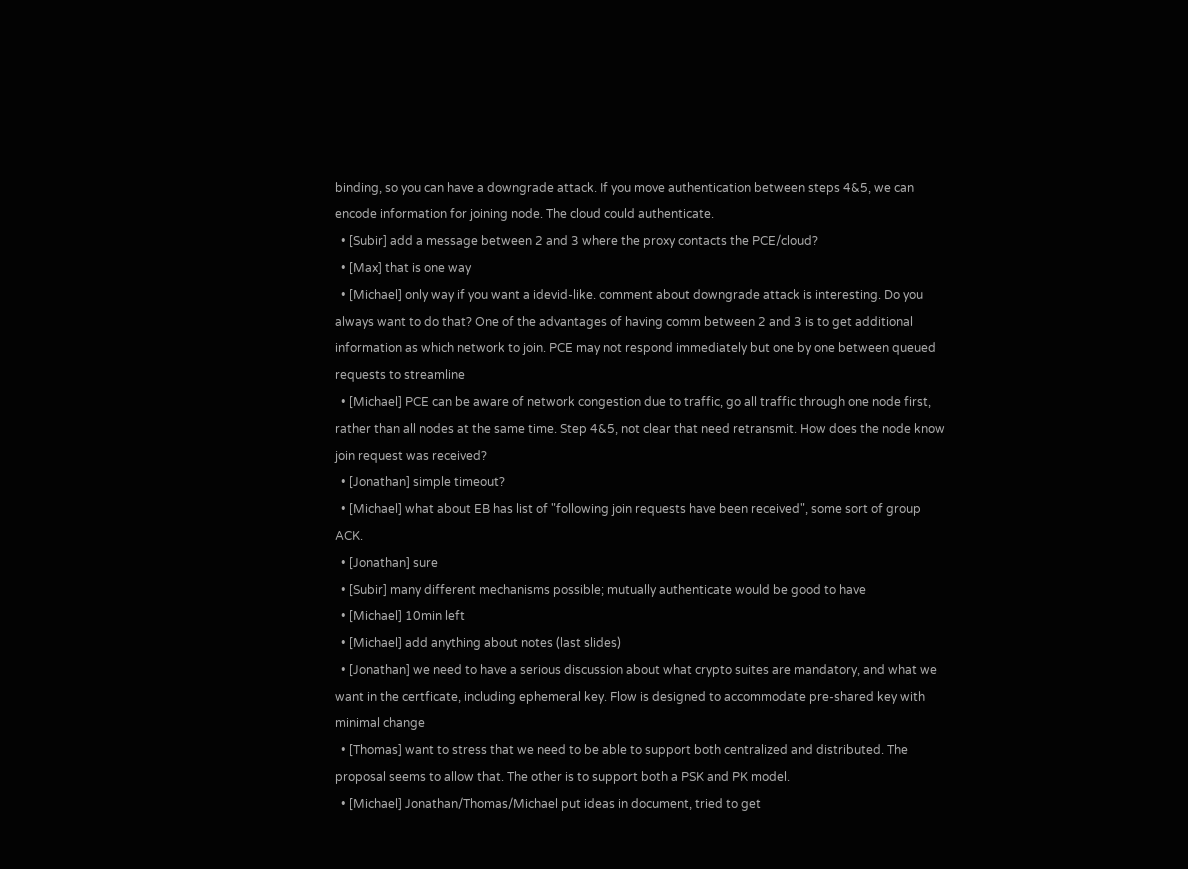binding, so you can have a downgrade attack. If you move authentication between steps 4&5, we can encode information for joining node. The cloud could authenticate.
  • [Subir] add a message between 2 and 3 where the proxy contacts the PCE/cloud?
  • [Max] that is one way
  • [Michael] only way if you want a idevid-like. comment about downgrade attack is interesting. Do you always want to do that? One of the advantages of having comm between 2 and 3 is to get additional information as which network to join. PCE may not respond immediately but one by one between queued requests to streamline
  • [Michael] PCE can be aware of network congestion due to traffic, go all traffic through one node first, rather than all nodes at the same time. Step 4&5, not clear that need retransmit. How does the node know join request was received?
  • [Jonathan] simple timeout?
  • [Michael] what about EB has list of "following join requests have been received", some sort of group ACK.
  • [Jonathan] sure
  • [Subir] many different mechanisms possible; mutually authenticate would be good to have
  • [Michael] 10min left
  • [Michael] add anything about notes (last slides)
  • [Jonathan] we need to have a serious discussion about what crypto suites are mandatory, and what we want in the certficate, including ephemeral key. Flow is designed to accommodate pre-shared key with minimal change
  • [Thomas] want to stress that we need to be able to support both centralized and distributed. The proposal seems to allow that. The other is to support both a PSK and PK model.
  • [Michael] Jonathan/Thomas/Michael put ideas in document, tried to get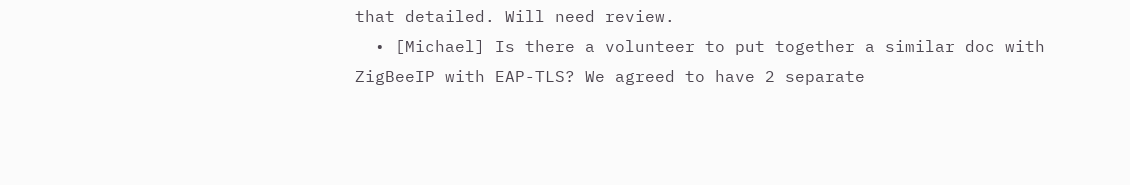that detailed. Will need review.
  • [Michael] Is there a volunteer to put together a similar doc with ZigBeeIP with EAP-TLS? We agreed to have 2 separate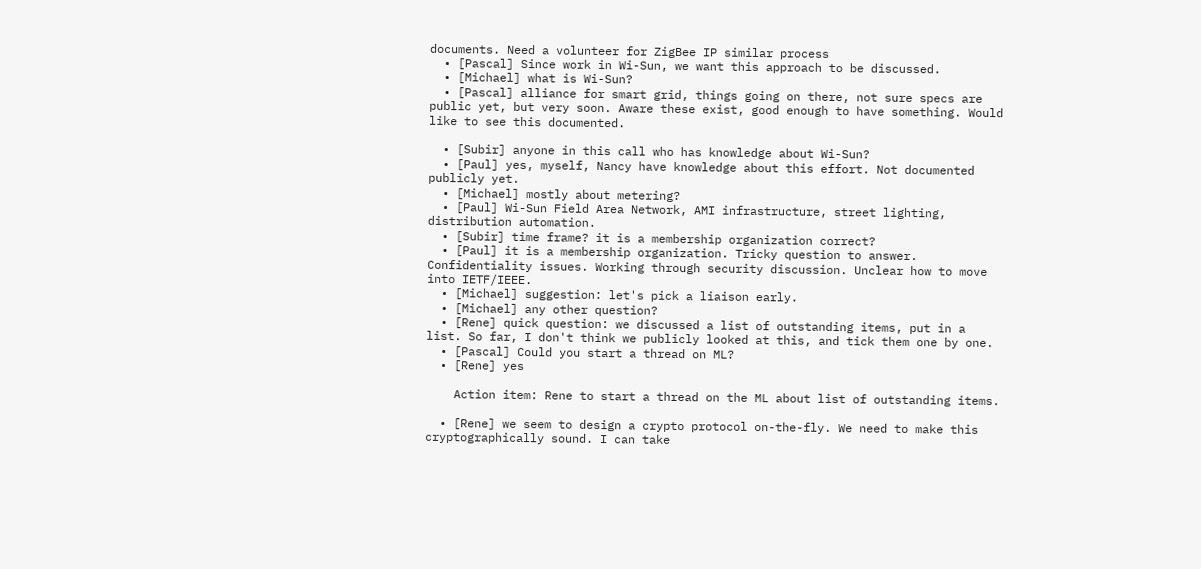documents. Need a volunteer for ZigBee IP similar process
  • [Pascal] Since work in Wi-Sun, we want this approach to be discussed.
  • [Michael] what is Wi-Sun?
  • [Pascal] alliance for smart grid, things going on there, not sure specs are public yet, but very soon. Aware these exist, good enough to have something. Would like to see this documented.

  • [Subir] anyone in this call who has knowledge about Wi-Sun?
  • [Paul] yes, myself, Nancy have knowledge about this effort. Not documented publicly yet.
  • [Michael] mostly about metering?
  • [Paul] Wi-Sun Field Area Network, AMI infrastructure, street lighting, distribution automation.
  • [Subir] time frame? it is a membership organization correct?
  • [Paul] it is a membership organization. Tricky question to answer. Confidentiality issues. Working through security discussion. Unclear how to move into IETF/IEEE.
  • [Michael] suggestion: let's pick a liaison early.
  • [Michael] any other question?
  • [Rene] quick question: we discussed a list of outstanding items, put in a list. So far, I don't think we publicly looked at this, and tick them one by one.
  • [Pascal] Could you start a thread on ML?
  • [Rene] yes

    Action item: Rene to start a thread on the ML about list of outstanding items.

  • [Rene] we seem to design a crypto protocol on-the-fly. We need to make this cryptographically sound. I can take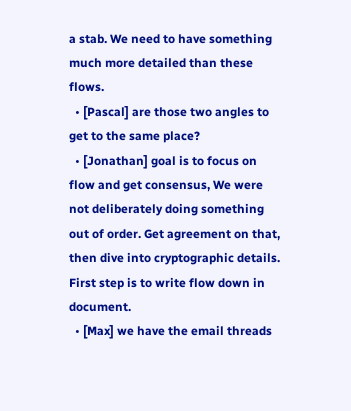a stab. We need to have something much more detailed than these flows.
  • [Pascal] are those two angles to get to the same place?
  • [Jonathan] goal is to focus on flow and get consensus, We were not deliberately doing something out of order. Get agreement on that, then dive into cryptographic details. First step is to write flow down in document.
  • [Max] we have the email threads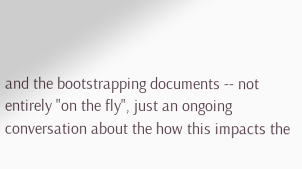and the bootstrapping documents -- not entirely "on the fly", just an ongoing conversation about the how this impacts the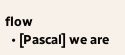flow
  • [Pascal] we are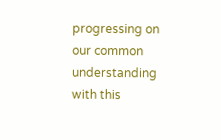progressing on our common understanding with this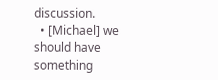discussion.
  • [Michael] we should have something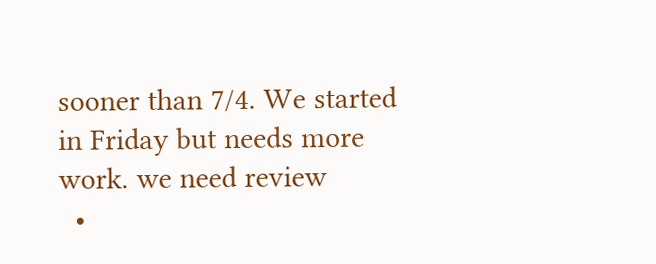sooner than 7/4. We started in Friday but needs more work. we need review
  •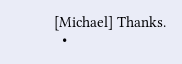[Michael] Thanks.
  •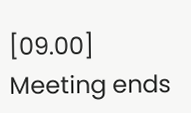[09.00] Meeting ends